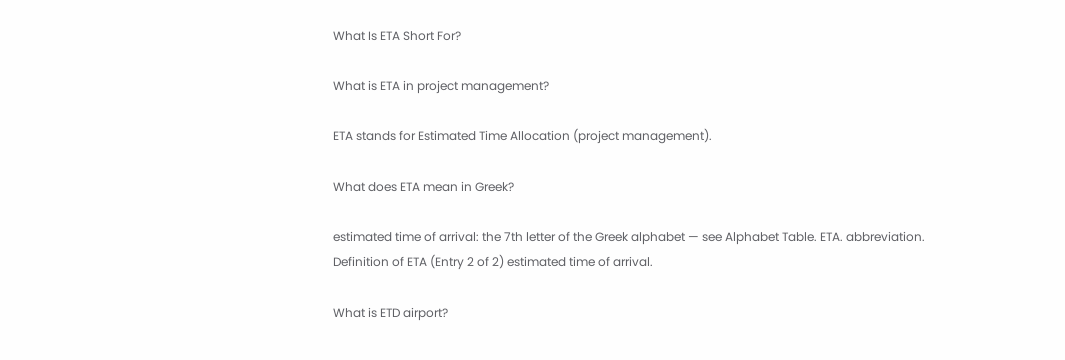What Is ETA Short For?

What is ETA in project management?

ETA stands for Estimated Time Allocation (project management).

What does ETA mean in Greek?

estimated time of arrival: the 7th letter of the Greek alphabet — see Alphabet Table. ETA. abbreviation. Definition of ETA (Entry 2 of 2) estimated time of arrival.

What is ETD airport?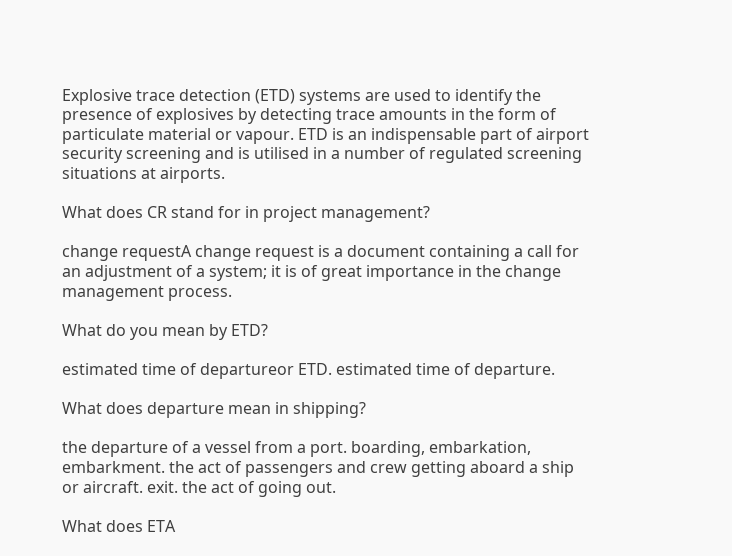Explosive trace detection (ETD) systems are used to identify the presence of explosives by detecting trace amounts in the form of particulate material or vapour. ETD is an indispensable part of airport security screening and is utilised in a number of regulated screening situations at airports.

What does CR stand for in project management?

change requestA change request is a document containing a call for an adjustment of a system; it is of great importance in the change management process.

What do you mean by ETD?

estimated time of departureor ETD. estimated time of departure.

What does departure mean in shipping?

the departure of a vessel from a port. boarding, embarkation, embarkment. the act of passengers and crew getting aboard a ship or aircraft. exit. the act of going out.

What does ETA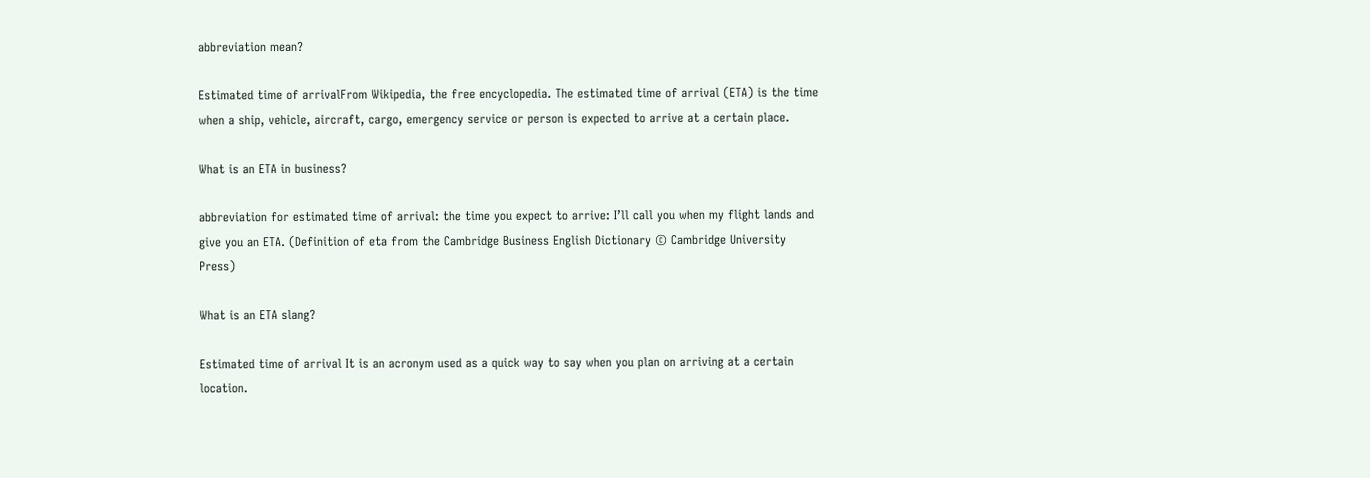abbreviation mean?

Estimated time of arrivalFrom Wikipedia, the free encyclopedia. The estimated time of arrival (ETA) is the time when a ship, vehicle, aircraft, cargo, emergency service or person is expected to arrive at a certain place.

What is an ETA in business?

abbreviation for estimated time of arrival: the time you expect to arrive: I’ll call you when my flight lands and give you an ETA. (Definition of eta from the Cambridge Business English Dictionary © Cambridge University Press)

What is an ETA slang?

Estimated time of arrival It is an acronym used as a quick way to say when you plan on arriving at a certain location.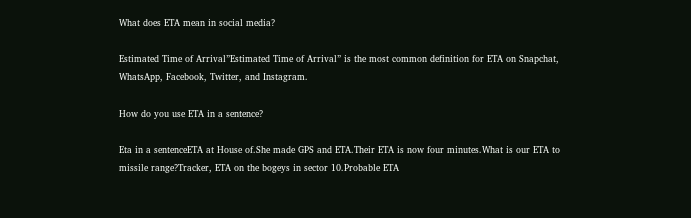What does ETA mean in social media?

Estimated Time of Arrival”Estimated Time of Arrival” is the most common definition for ETA on Snapchat, WhatsApp, Facebook, Twitter, and Instagram.

How do you use ETA in a sentence?

Eta in a sentenceETA at House of.She made GPS and ETA.Their ETA is now four minutes.What is our ETA to missile range?Tracker, ETA on the bogeys in sector 10.Probable ETA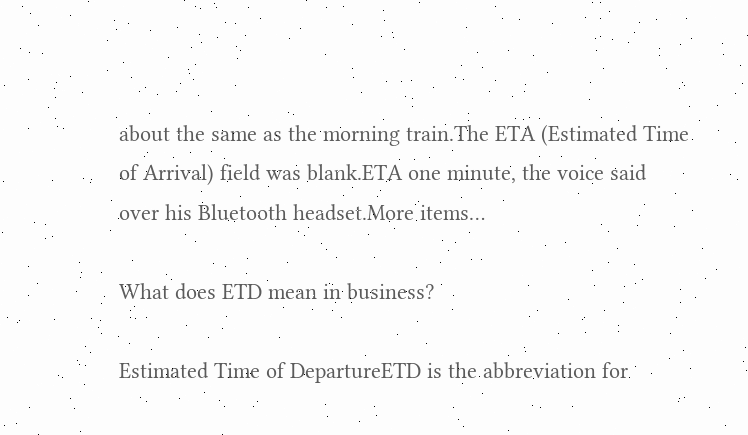about the same as the morning train.The ETA (Estimated Time of Arrival) field was blank.ETA one minute, the voice said over his Bluetooth headset.More items…

What does ETD mean in business?

Estimated Time of DepartureETD is the abbreviation for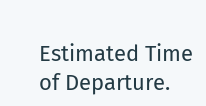Estimated Time of Departure.